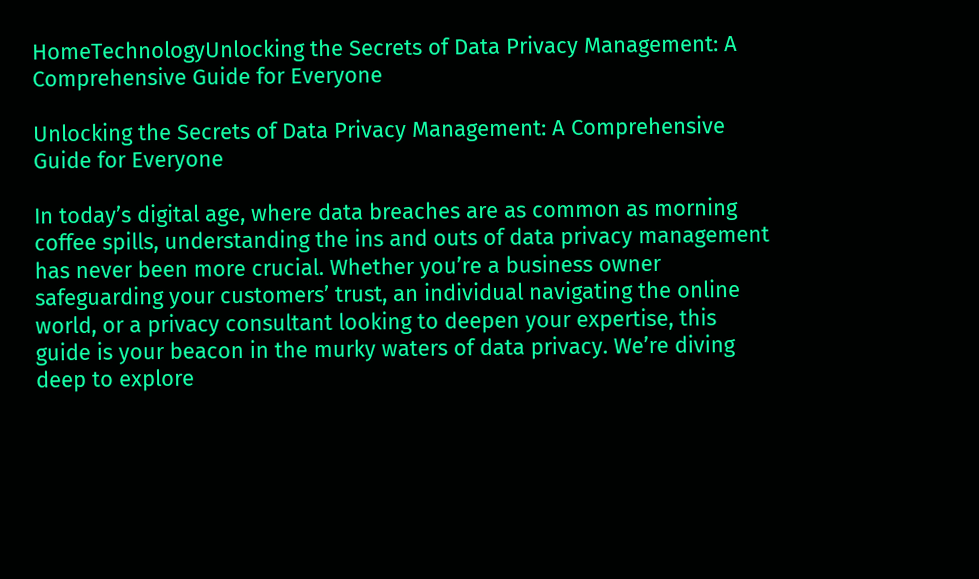HomeTechnologyUnlocking the Secrets of Data Privacy Management: A Comprehensive Guide for Everyone

Unlocking the Secrets of Data Privacy Management: A Comprehensive Guide for Everyone

In today’s digital age, where data breaches are as common as morning coffee spills, understanding the ins and outs of data privacy management has never been more crucial. Whether you’re a business owner safeguarding your customers’ trust, an individual navigating the online world, or a privacy consultant looking to deepen your expertise, this guide is your beacon in the murky waters of data privacy. We’re diving deep to explore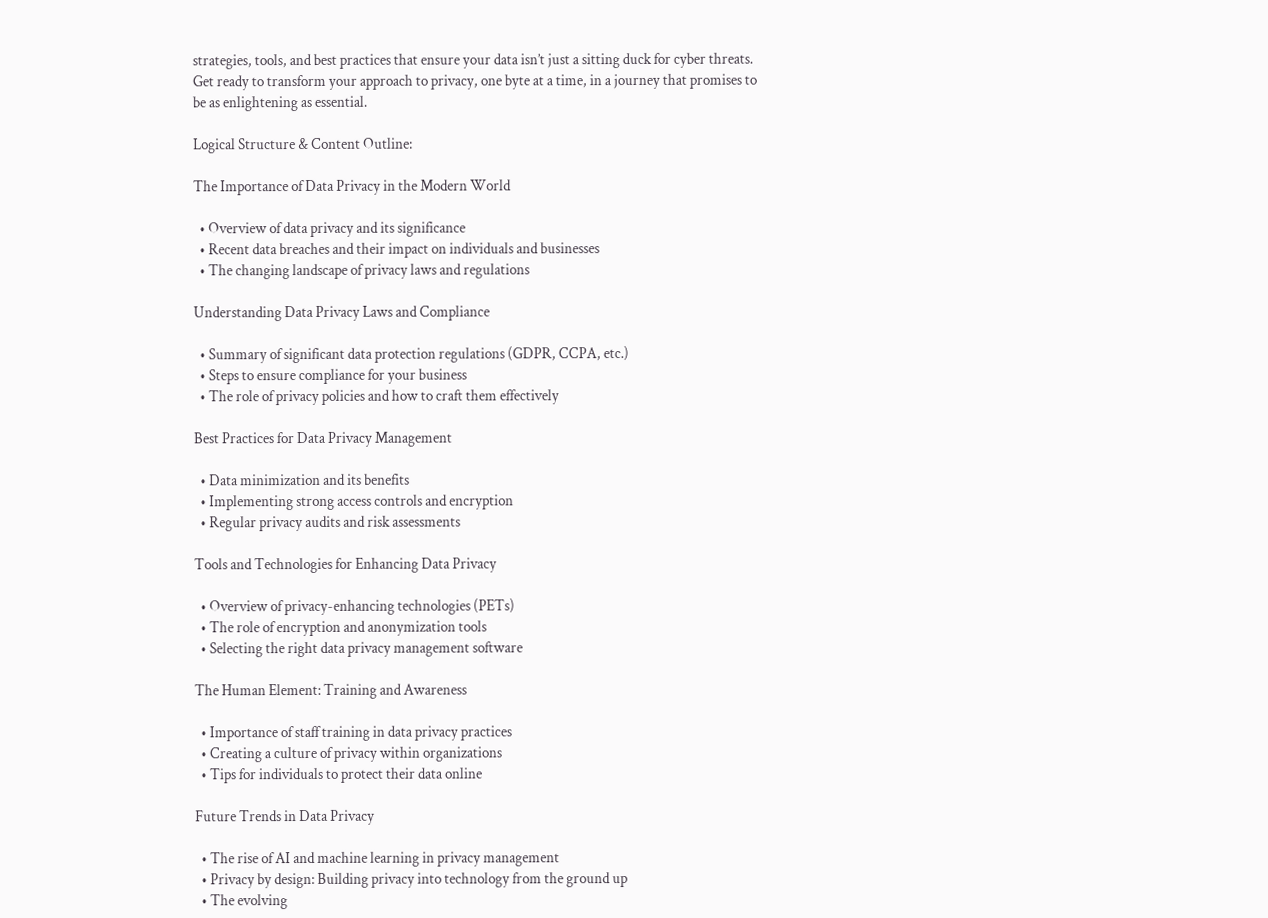strategies, tools, and best practices that ensure your data isn’t just a sitting duck for cyber threats. Get ready to transform your approach to privacy, one byte at a time, in a journey that promises to be as enlightening as essential.

Logical Structure & Content Outline:

The Importance of Data Privacy in the Modern World

  • Overview of data privacy and its significance
  • Recent data breaches and their impact on individuals and businesses
  • The changing landscape of privacy laws and regulations

Understanding Data Privacy Laws and Compliance

  • Summary of significant data protection regulations (GDPR, CCPA, etc.)
  • Steps to ensure compliance for your business
  • The role of privacy policies and how to craft them effectively

Best Practices for Data Privacy Management

  • Data minimization and its benefits
  • Implementing strong access controls and encryption
  • Regular privacy audits and risk assessments

Tools and Technologies for Enhancing Data Privacy

  • Overview of privacy-enhancing technologies (PETs)
  • The role of encryption and anonymization tools
  • Selecting the right data privacy management software

The Human Element: Training and Awareness

  • Importance of staff training in data privacy practices
  • Creating a culture of privacy within organizations
  • Tips for individuals to protect their data online

Future Trends in Data Privacy

  • The rise of AI and machine learning in privacy management
  • Privacy by design: Building privacy into technology from the ground up
  • The evolving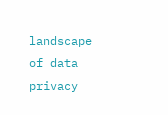landscape of data privacy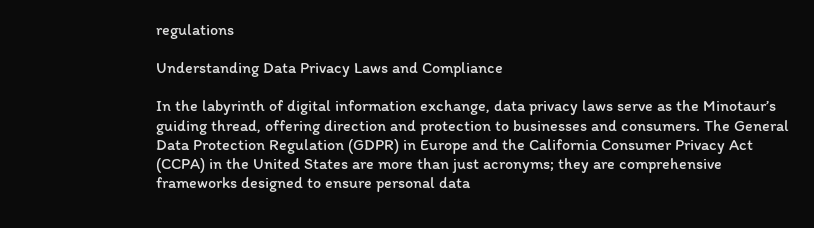regulations

Understanding Data Privacy Laws and Compliance

In the labyrinth of digital information exchange, data privacy laws serve as the Minotaur’s guiding thread, offering direction and protection to businesses and consumers. The General Data Protection Regulation (GDPR) in Europe and the California Consumer Privacy Act (CCPA) in the United States are more than just acronyms; they are comprehensive frameworks designed to ensure personal data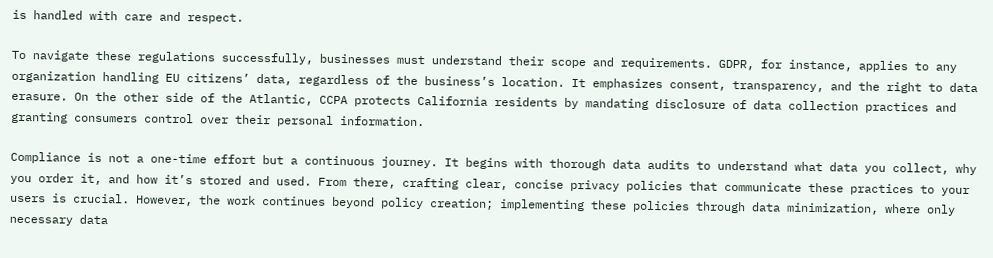is handled with care and respect.

To navigate these regulations successfully, businesses must understand their scope and requirements. GDPR, for instance, applies to any organization handling EU citizens’ data, regardless of the business’s location. It emphasizes consent, transparency, and the right to data erasure. On the other side of the Atlantic, CCPA protects California residents by mandating disclosure of data collection practices and granting consumers control over their personal information.

Compliance is not a one-time effort but a continuous journey. It begins with thorough data audits to understand what data you collect, why you order it, and how it’s stored and used. From there, crafting clear, concise privacy policies that communicate these practices to your users is crucial. However, the work continues beyond policy creation; implementing these policies through data minimization, where only necessary data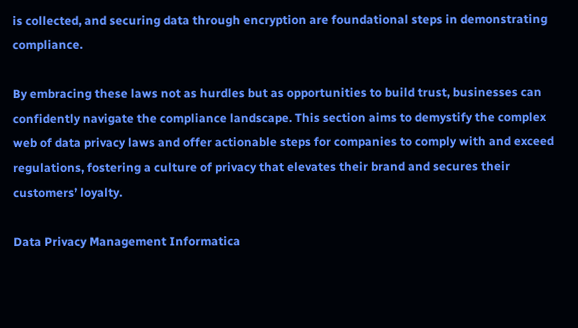is collected, and securing data through encryption are foundational steps in demonstrating compliance.

By embracing these laws not as hurdles but as opportunities to build trust, businesses can confidently navigate the compliance landscape. This section aims to demystify the complex web of data privacy laws and offer actionable steps for companies to comply with and exceed regulations, fostering a culture of privacy that elevates their brand and secures their customers’ loyalty.

Data Privacy Management Informatica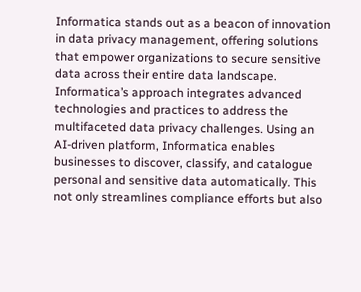Informatica stands out as a beacon of innovation in data privacy management, offering solutions that empower organizations to secure sensitive data across their entire data landscape. Informatica’s approach integrates advanced technologies and practices to address the multifaceted data privacy challenges. Using an AI-driven platform, Informatica enables businesses to discover, classify, and catalogue personal and sensitive data automatically. This not only streamlines compliance efforts but also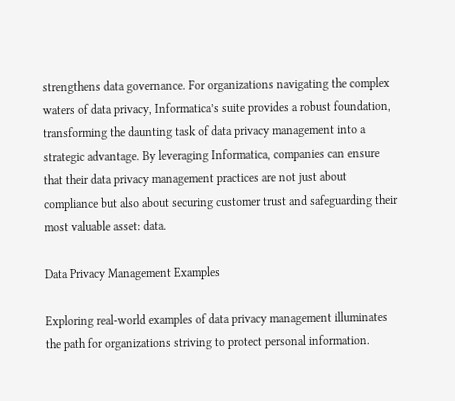strengthens data governance. For organizations navigating the complex waters of data privacy, Informatica’s suite provides a robust foundation, transforming the daunting task of data privacy management into a strategic advantage. By leveraging Informatica, companies can ensure that their data privacy management practices are not just about compliance but also about securing customer trust and safeguarding their most valuable asset: data.

Data Privacy Management Examples

Exploring real-world examples of data privacy management illuminates the path for organizations striving to protect personal information.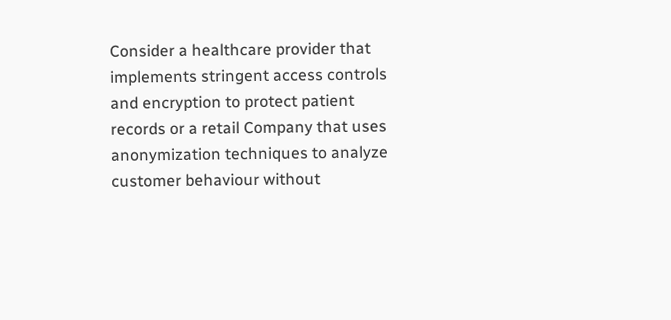Consider a healthcare provider that implements stringent access controls and encryption to protect patient records or a retail Company that uses anonymization techniques to analyze customer behaviour without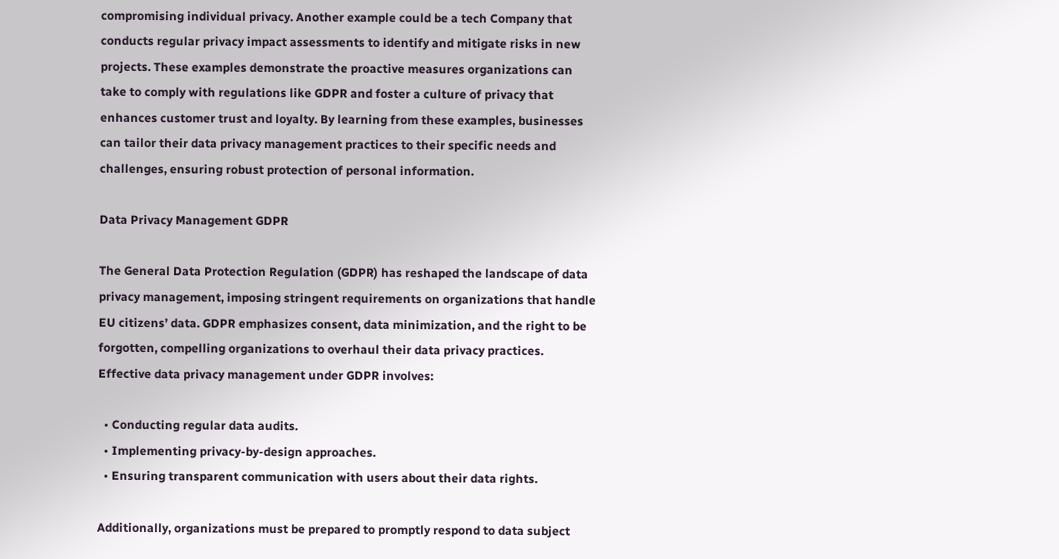compromising individual privacy. Another example could be a tech Company that conducts regular privacy impact assessments to identify and mitigate risks in new projects. These examples demonstrate the proactive measures organizations can take to comply with regulations like GDPR and foster a culture of privacy that enhances customer trust and loyalty. By learning from these examples, businesses can tailor their data privacy management practices to their specific needs and challenges, ensuring robust protection of personal information.

Data Privacy Management GDPR

The General Data Protection Regulation (GDPR) has reshaped the landscape of data privacy management, imposing stringent requirements on organizations that handle EU citizens’ data. GDPR emphasizes consent, data minimization, and the right to be forgotten, compelling organizations to overhaul their data privacy practices. Effective data privacy management under GDPR involves:

  • Conducting regular data audits.
  • Implementing privacy-by-design approaches.
  • Ensuring transparent communication with users about their data rights.

Additionally, organizations must be prepared to promptly respond to data subject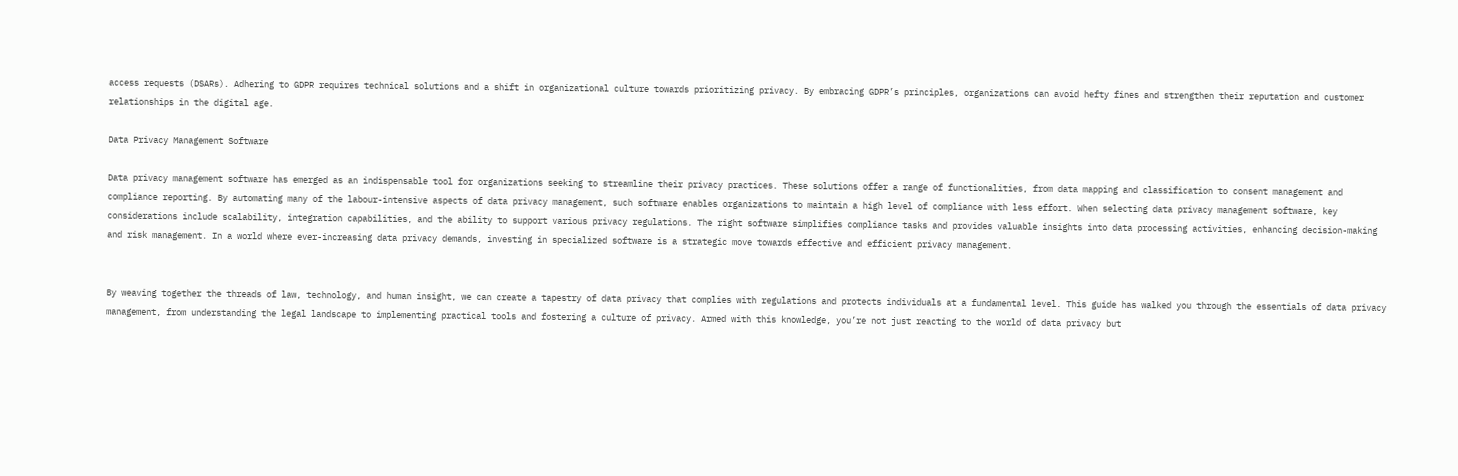access requests (DSARs). Adhering to GDPR requires technical solutions and a shift in organizational culture towards prioritizing privacy. By embracing GDPR’s principles, organizations can avoid hefty fines and strengthen their reputation and customer relationships in the digital age.

Data Privacy Management Software

Data privacy management software has emerged as an indispensable tool for organizations seeking to streamline their privacy practices. These solutions offer a range of functionalities, from data mapping and classification to consent management and compliance reporting. By automating many of the labour-intensive aspects of data privacy management, such software enables organizations to maintain a high level of compliance with less effort. When selecting data privacy management software, key considerations include scalability, integration capabilities, and the ability to support various privacy regulations. The right software simplifies compliance tasks and provides valuable insights into data processing activities, enhancing decision-making and risk management. In a world where ever-increasing data privacy demands, investing in specialized software is a strategic move towards effective and efficient privacy management.


By weaving together the threads of law, technology, and human insight, we can create a tapestry of data privacy that complies with regulations and protects individuals at a fundamental level. This guide has walked you through the essentials of data privacy management, from understanding the legal landscape to implementing practical tools and fostering a culture of privacy. Armed with this knowledge, you’re not just reacting to the world of data privacy but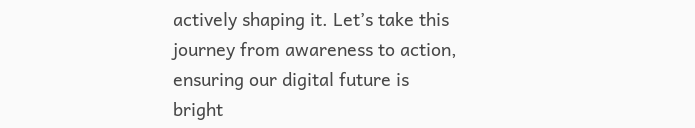actively shaping it. Let’s take this journey from awareness to action, ensuring our digital future is bright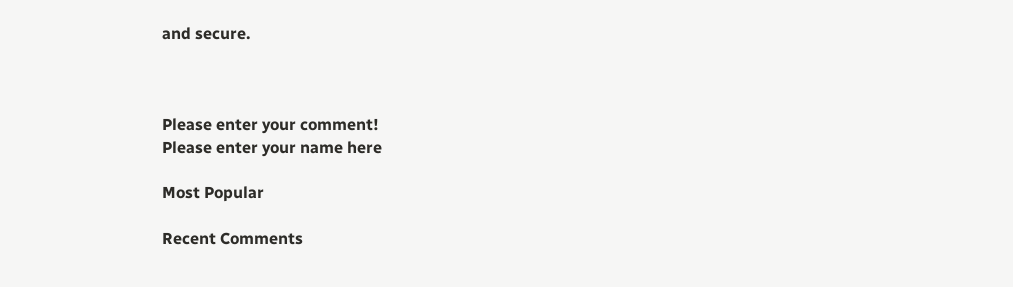and secure.



Please enter your comment!
Please enter your name here

Most Popular

Recent Comments